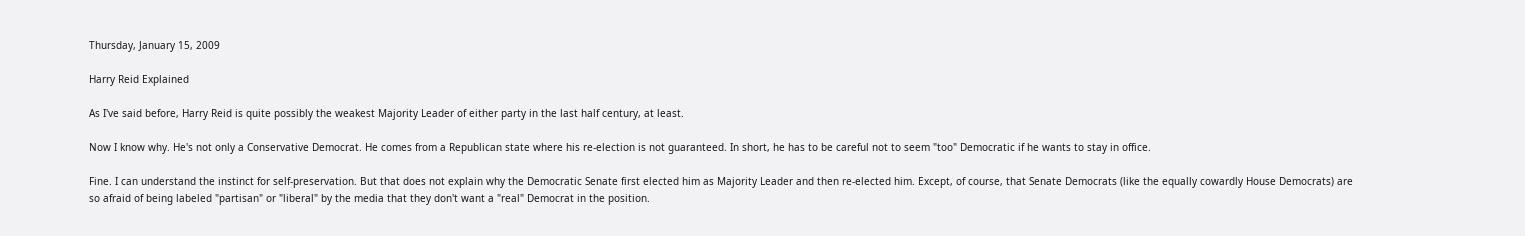Thursday, January 15, 2009

Harry Reid Explained

As I've said before, Harry Reid is quite possibly the weakest Majority Leader of either party in the last half century, at least.

Now I know why. He's not only a Conservative Democrat. He comes from a Republican state where his re-election is not guaranteed. In short, he has to be careful not to seem "too" Democratic if he wants to stay in office.

Fine. I can understand the instinct for self-preservation. But that does not explain why the Democratic Senate first elected him as Majority Leader and then re-elected him. Except, of course, that Senate Democrats (like the equally cowardly House Democrats) are so afraid of being labeled "partisan" or "liberal" by the media that they don't want a "real" Democrat in the position.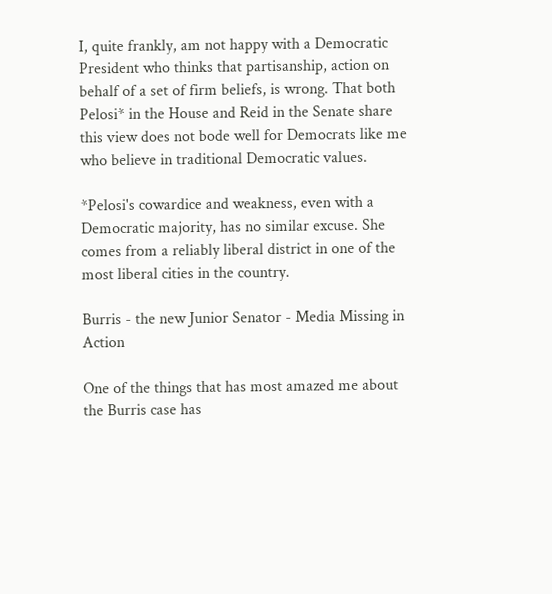I, quite frankly, am not happy with a Democratic President who thinks that partisanship, action on behalf of a set of firm beliefs, is wrong. That both Pelosi* in the House and Reid in the Senate share this view does not bode well for Democrats like me who believe in traditional Democratic values.

*Pelosi's cowardice and weakness, even with a Democratic majority, has no similar excuse. She comes from a reliably liberal district in one of the most liberal cities in the country.

Burris - the new Junior Senator - Media Missing in Action

One of the things that has most amazed me about the Burris case has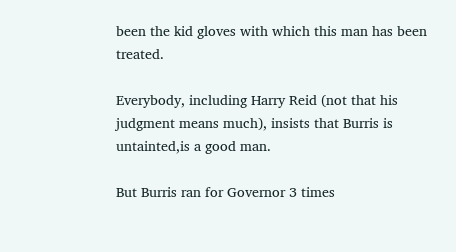been the kid gloves with which this man has been treated.

Everybody, including Harry Reid (not that his judgment means much), insists that Burris is untainted,is a good man.

But Burris ran for Governor 3 times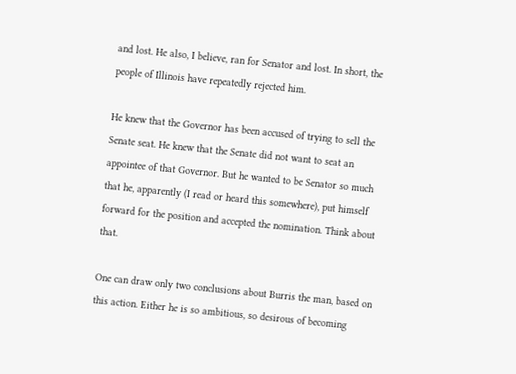and lost. He also, I believe, ran for Senator and lost. In short, the people of Illinois have repeatedly rejected him.

He knew that the Governor has been accused of trying to sell the Senate seat. He knew that the Senate did not want to seat an appointee of that Governor. But he wanted to be Senator so much that he, apparently (I read or heard this somewhere), put himself forward for the position and accepted the nomination. Think about that.

One can draw only two conclusions about Burris the man, based on this action. Either he is so ambitious, so desirous of becoming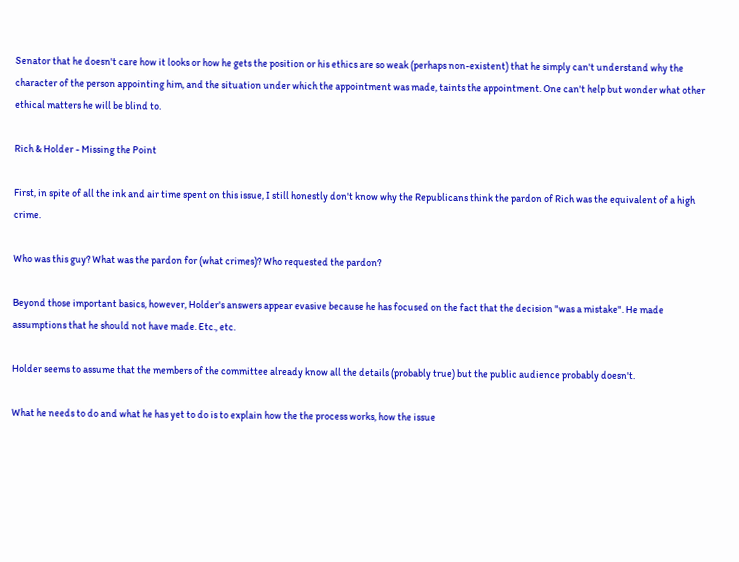Senator that he doesn't care how it looks or how he gets the position or his ethics are so weak (perhaps non-existent) that he simply can't understand why the character of the person appointing him, and the situation under which the appointment was made, taints the appointment. One can't help but wonder what other ethical matters he will be blind to.

Rich & Holder - Missing the Point

First, in spite of all the ink and air time spent on this issue, I still honestly don't know why the Republicans think the pardon of Rich was the equivalent of a high crime.

Who was this guy? What was the pardon for (what crimes)? Who requested the pardon?

Beyond those important basics, however, Holder's answers appear evasive because he has focused on the fact that the decision "was a mistake". He made assumptions that he should not have made. Etc., etc.

Holder seems to assume that the members of the committee already know all the details (probably true) but the public audience probably doesn't.

What he needs to do and what he has yet to do is to explain how the the process works, how the issue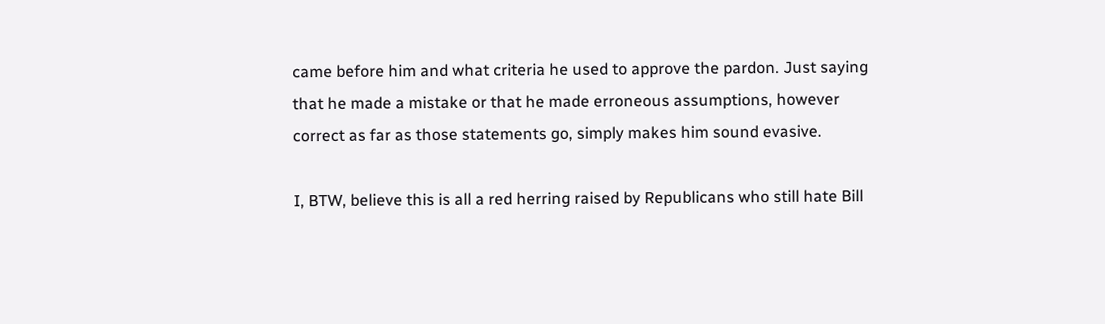came before him and what criteria he used to approve the pardon. Just saying that he made a mistake or that he made erroneous assumptions, however correct as far as those statements go, simply makes him sound evasive.

I, BTW, believe this is all a red herring raised by Republicans who still hate Bill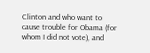Clinton and who want to cause trouble for Obama (for whom I did not vote), and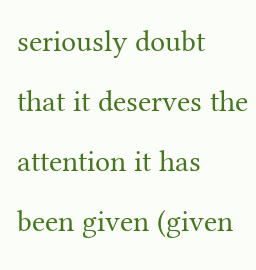seriously doubt that it deserves the attention it has been given (given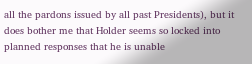all the pardons issued by all past Presidents), but it does bother me that Holder seems so locked into planned responses that he is unable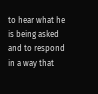to hear what he is being asked and to respond in a way that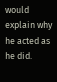would explain why he acted as he did.